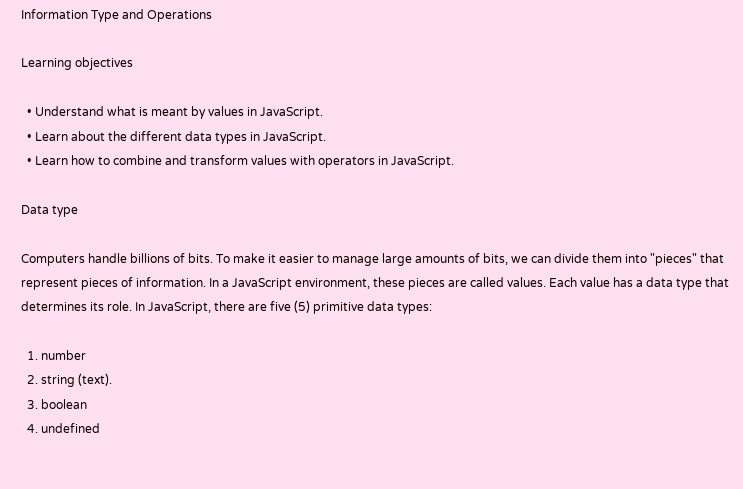Information Type and Operations

Learning objectives

  • Understand what is meant by values in JavaScript.
  • Learn about the different data types in JavaScript.
  • Learn how to combine and transform values with operators in JavaScript.

Data type

Computers handle billions of bits. To make it easier to manage large amounts of bits, we can divide them into "pieces" that represent pieces of information. In a JavaScript environment, these pieces are called values. Each value has a data type that determines its role. In JavaScript, there are five (5) primitive data types:

  1. number
  2. string (text).
  3. boolean
  4. undefined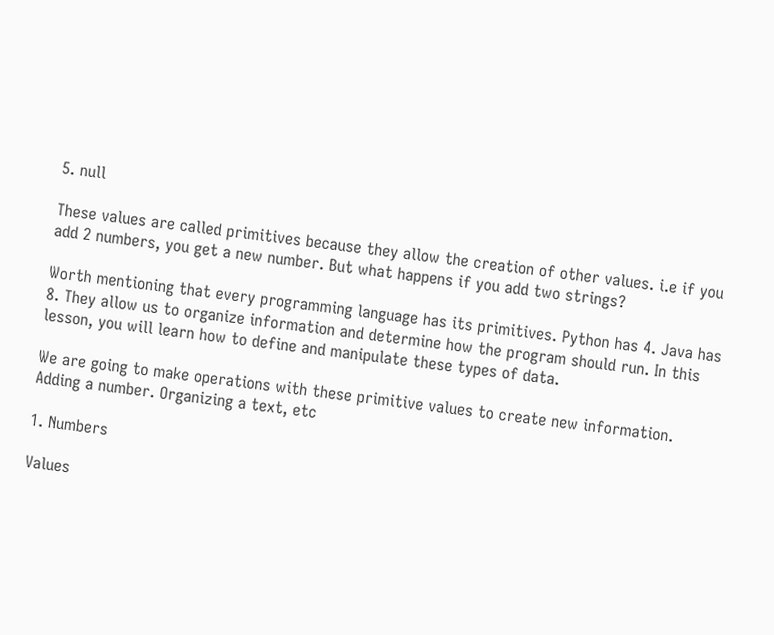5. null

These values are called primitives because they allow the creation of other values. i.e if you add 2 numbers, you get a new number. But what happens if you add two strings?

Worth mentioning that every programming language has its primitives. Python has 4. Java has 8. They allow us to organize information and determine how the program should run. In this lesson, you will learn how to define and manipulate these types of data.

We are going to make operations with these primitive values to create new information. Adding a number. Organizing a text, etc

1. Numbers

Values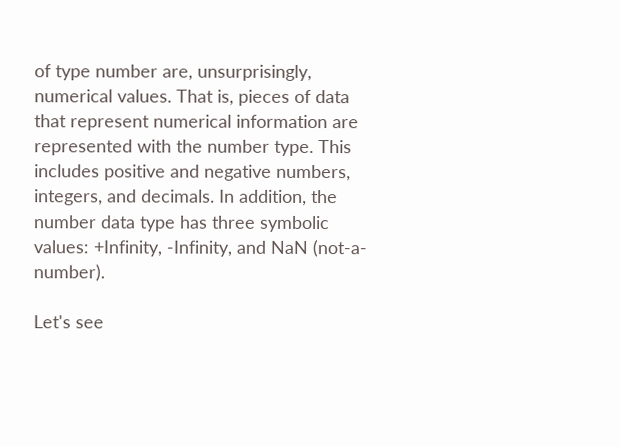of type number are, unsurprisingly, numerical values. That is, pieces of data that represent numerical information are represented with the number type. This includes positive and negative numbers, integers, and decimals. In addition, the number data type has three symbolic values: +Infinity, -Infinity, and NaN (not-a-number).

Let's see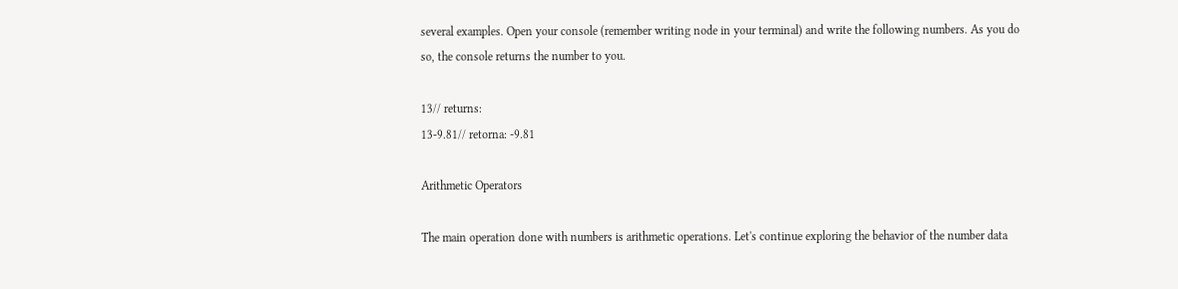several examples. Open your console (remember writing node in your terminal) and write the following numbers. As you do so, the console returns the number to you.

13// returns:
13-9.81// retorna: -9.81

Arithmetic Operators

The main operation done with numbers is arithmetic operations. Let's continue exploring the behavior of the number data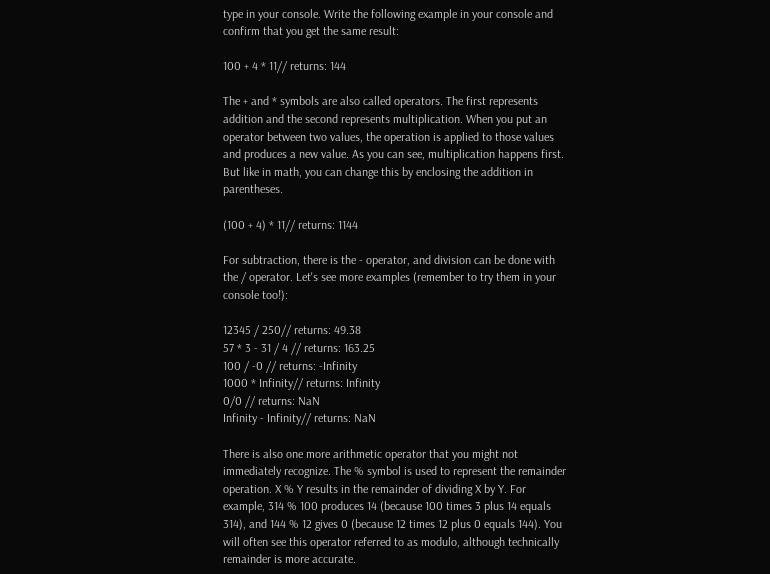type in your console. Write the following example in your console and confirm that you get the same result:

100 + 4 * 11// returns: 144

The + and * symbols are also called operators. The first represents addition and the second represents multiplication. When you put an operator between two values, the operation is applied to those values and produces a new value. As you can see, multiplication happens first. But like in math, you can change this by enclosing the addition in parentheses.

(100 + 4) * 11// returns: 1144

For subtraction, there is the - operator, and division can be done with the / operator. Let's see more examples (remember to try them in your console too!):

12345 / 250// returns: 49.38
57 * 3 - 31 / 4 // returns: 163.25
100 / -0 // returns: -Infinity
1000 * Infinity// returns: Infinity
0/0 // returns: NaN
Infinity - Infinity// returns: NaN

There is also one more arithmetic operator that you might not immediately recognize. The % symbol is used to represent the remainder operation. X % Y results in the remainder of dividing X by Y. For example, 314 % 100 produces 14 (because 100 times 3 plus 14 equals 314), and 144 % 12 gives 0 (because 12 times 12 plus 0 equals 144). You will often see this operator referred to as modulo, although technically remainder is more accurate.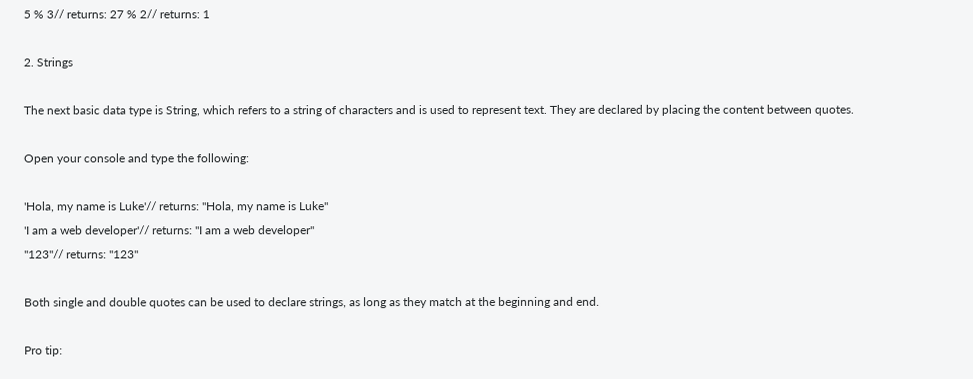5 % 3// returns: 27 % 2// returns: 1

2. Strings

The next basic data type is String, which refers to a string of characters and is used to represent text. They are declared by placing the content between quotes.

Open your console and type the following:

'Hola, my name is Luke'// returns: "Hola, my name is Luke"
'I am a web developer'// returns: "I am a web developer"
"123"// returns: "123"

Both single and double quotes can be used to declare strings, as long as they match at the beginning and end.

Pro tip: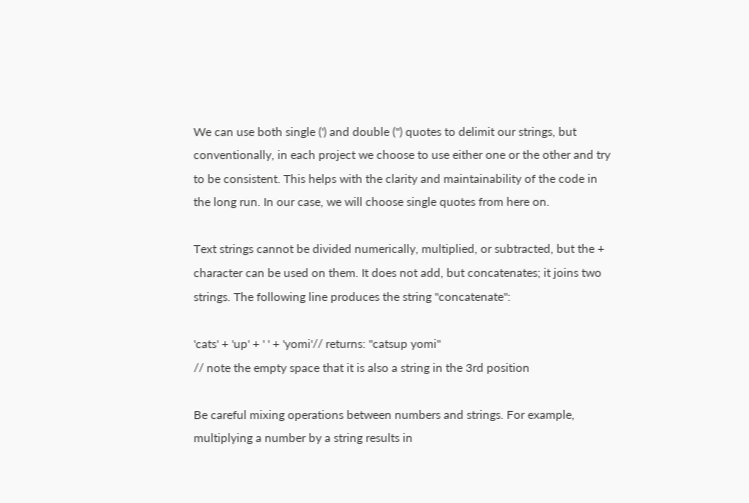We can use both single (') and double (") quotes to delimit our strings, but conventionally, in each project we choose to use either one or the other and try to be consistent. This helps with the clarity and maintainability of the code in the long run. In our case, we will choose single quotes from here on.

Text strings cannot be divided numerically, multiplied, or subtracted, but the + character can be used on them. It does not add, but concatenates; it joins two strings. The following line produces the string "concatenate":

'cats' + 'up' + ' ' + 'yomi'// returns: "catsup yomi"
// note the empty space that it is also a string in the 3rd position

Be careful mixing operations between numbers and strings. For example, multiplying a number by a string results in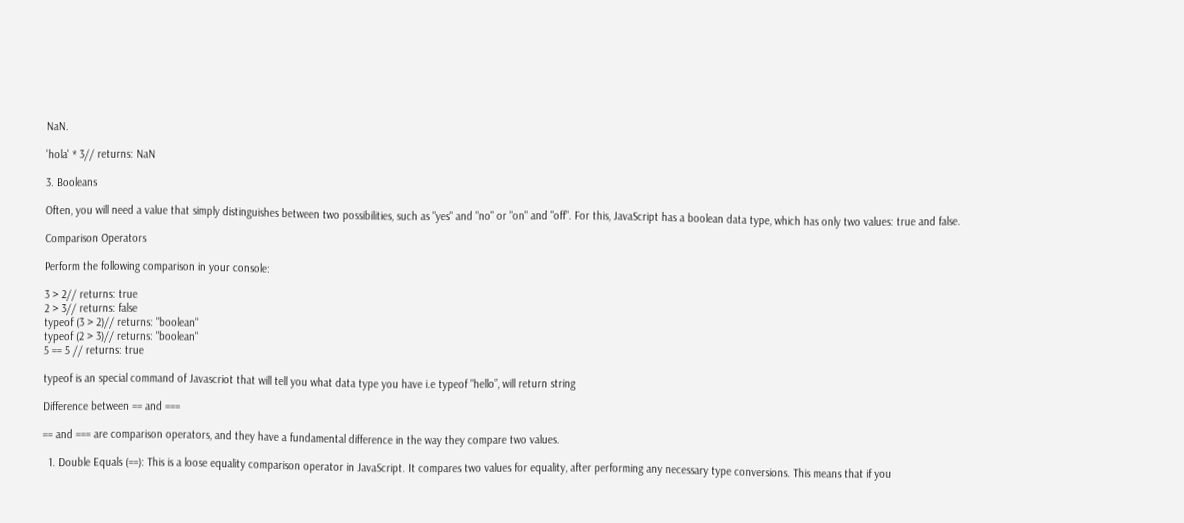NaN.

'hola' * 3// returns: NaN

3. Booleans

Often, you will need a value that simply distinguishes between two possibilities, such as "yes" and "no" or "on" and "off". For this, JavaScript has a boolean data type, which has only two values: true and false.

Comparison Operators

Perform the following comparison in your console:

3 > 2// returns: true
2 > 3// returns: false
typeof (3 > 2)// returns: "boolean"
typeof (2 > 3)// returns: "boolean"
5 == 5 // returns: true

typeof is an special command of Javascriot that will tell you what data type you have i.e typeof "hello”, will return string

Difference between == and ===

== and === are comparison operators, and they have a fundamental difference in the way they compare two values.

  1. Double Equals (==): This is a loose equality comparison operator in JavaScript. It compares two values for equality, after performing any necessary type conversions. This means that if you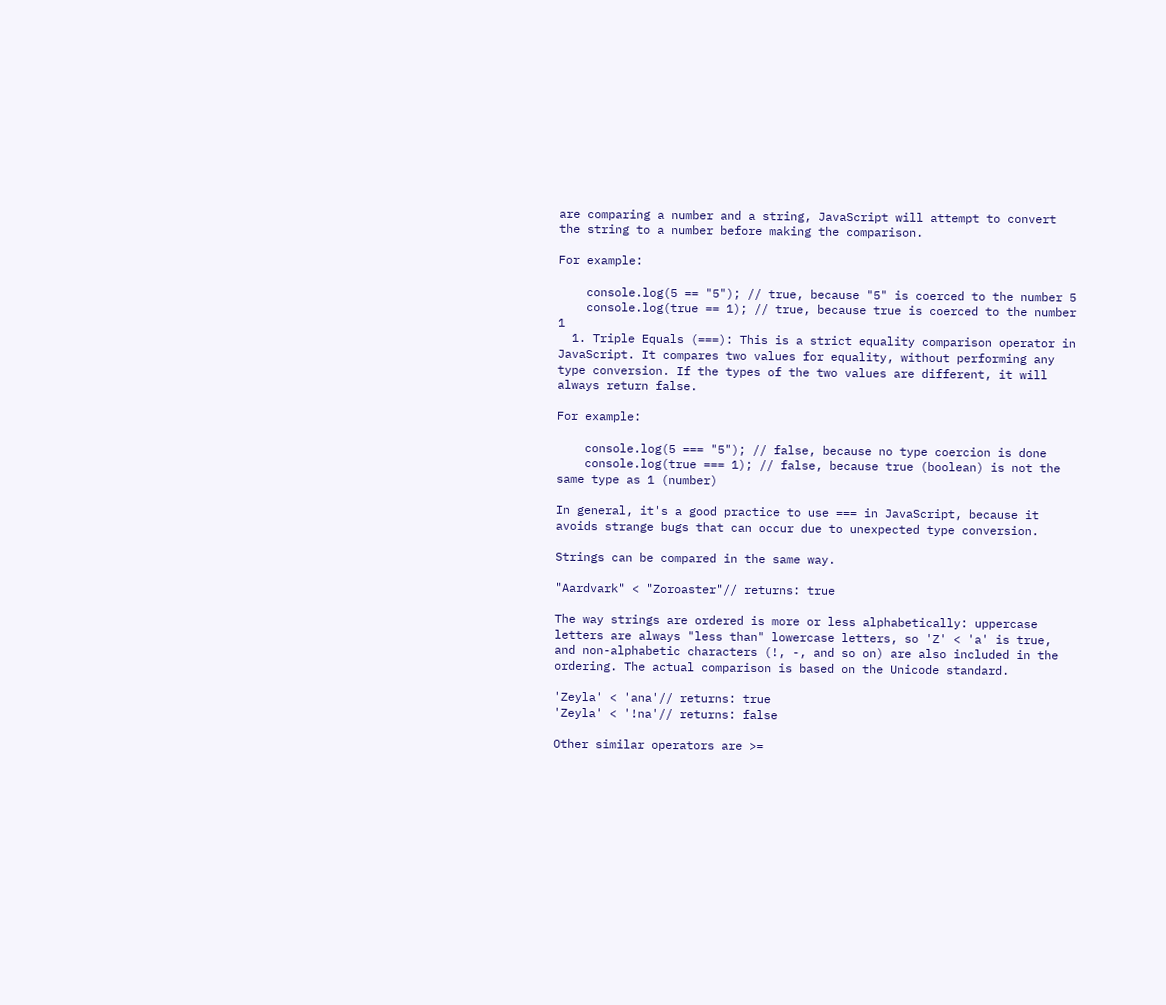are comparing a number and a string, JavaScript will attempt to convert the string to a number before making the comparison.

For example:

    console.log(5 == "5"); // true, because "5" is coerced to the number 5
    console.log(true == 1); // true, because true is coerced to the number 1
  1. Triple Equals (===): This is a strict equality comparison operator in JavaScript. It compares two values for equality, without performing any type conversion. If the types of the two values are different, it will always return false.

For example:

    console.log(5 === "5"); // false, because no type coercion is done
    console.log(true === 1); // false, because true (boolean) is not the same type as 1 (number)

In general, it's a good practice to use === in JavaScript, because it avoids strange bugs that can occur due to unexpected type conversion.

Strings can be compared in the same way.

"Aardvark" < "Zoroaster"// returns: true

The way strings are ordered is more or less alphabetically: uppercase letters are always "less than" lowercase letters, so 'Z' < 'a' is true, and non-alphabetic characters (!, -, and so on) are also included in the ordering. The actual comparison is based on the Unicode standard.

'Zeyla' < 'ana'// returns: true
'Zeyla' < '!na'// returns: false

Other similar operators are >=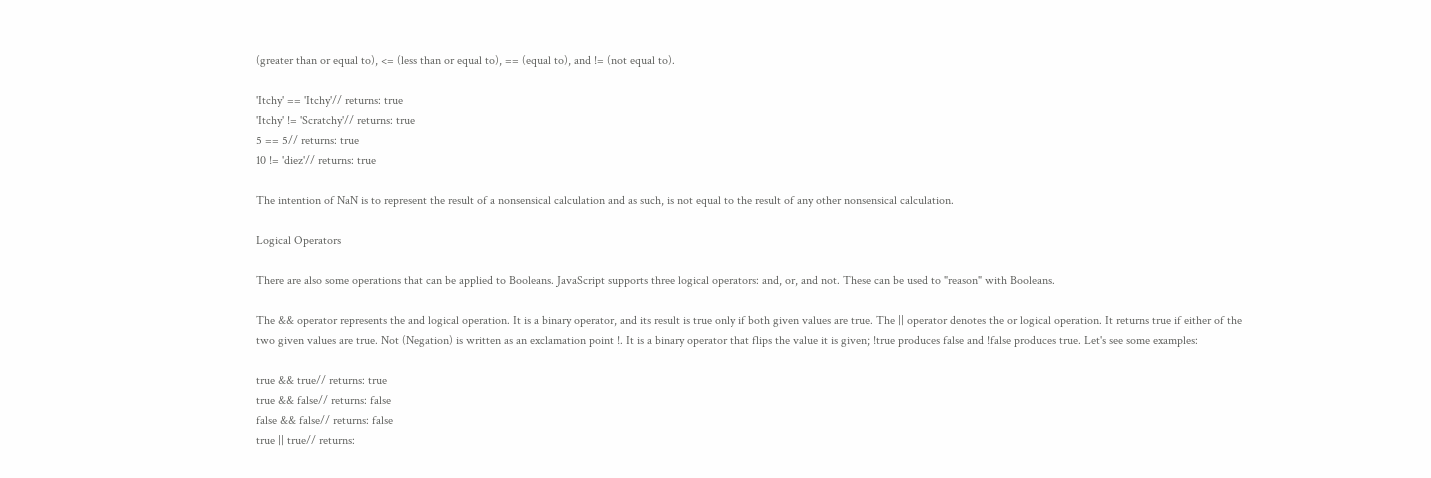(greater than or equal to), <= (less than or equal to), == (equal to), and != (not equal to).

'Itchy' == 'Itchy'// returns: true
'Itchy' != 'Scratchy'// returns: true
5 == 5// returns: true
10 != 'diez'// returns: true

The intention of NaN is to represent the result of a nonsensical calculation and as such, is not equal to the result of any other nonsensical calculation.

Logical Operators

There are also some operations that can be applied to Booleans. JavaScript supports three logical operators: and, or, and not. These can be used to "reason" with Booleans.

The && operator represents the and logical operation. It is a binary operator, and its result is true only if both given values are true. The || operator denotes the or logical operation. It returns true if either of the two given values are true. Not (Negation) is written as an exclamation point !. It is a binary operator that flips the value it is given; !true produces false and !false produces true. Let's see some examples:

true && true// returns: true
true && false// returns: false
false && false// returns: false
true || true// returns: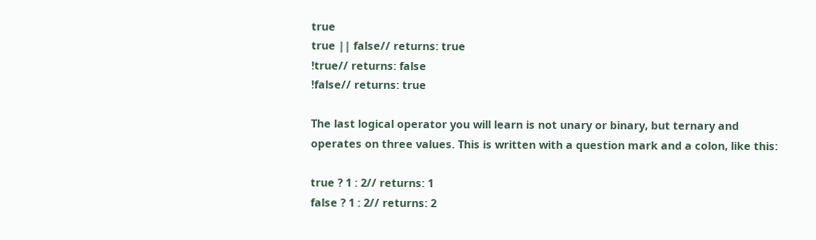true
true || false// returns: true
!true// returns: false
!false// returns: true

The last logical operator you will learn is not unary or binary, but ternary and operates on three values. This is written with a question mark and a colon, like this:

true ? 1 : 2// returns: 1
false ? 1 : 2// returns: 2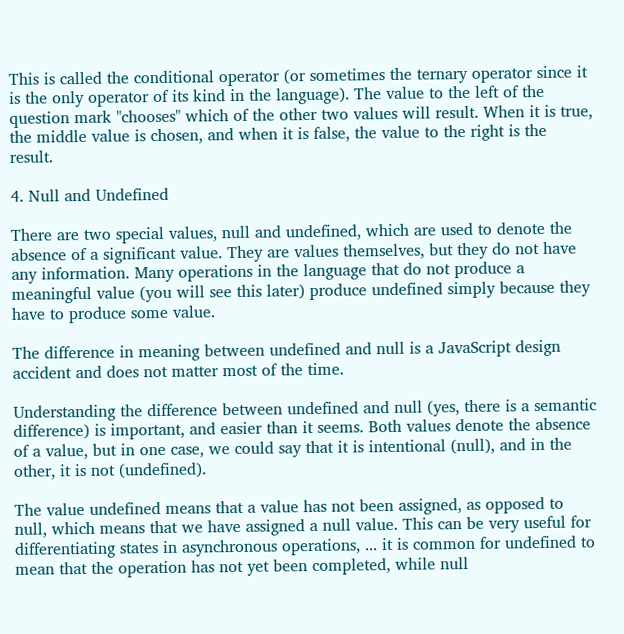This is called the conditional operator (or sometimes the ternary operator since it is the only operator of its kind in the language). The value to the left of the question mark "chooses" which of the other two values will result. When it is true, the middle value is chosen, and when it is false, the value to the right is the result.

4. Null and Undefined

There are two special values, null and undefined, which are used to denote the absence of a significant value. They are values themselves, but they do not have any information. Many operations in the language that do not produce a meaningful value (you will see this later) produce undefined simply because they have to produce some value.

The difference in meaning between undefined and null is a JavaScript design accident and does not matter most of the time.

Understanding the difference between undefined and null (yes, there is a semantic difference) is important, and easier than it seems. Both values denote the absence of a value, but in one case, we could say that it is intentional (null), and in the other, it is not (undefined).

The value undefined means that a value has not been assigned, as opposed to null, which means that we have assigned a null value. This can be very useful for differentiating states in asynchronous operations, ... it is common for undefined to mean that the operation has not yet been completed, while null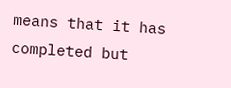means that it has completed but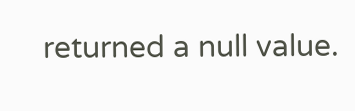returned a null value.